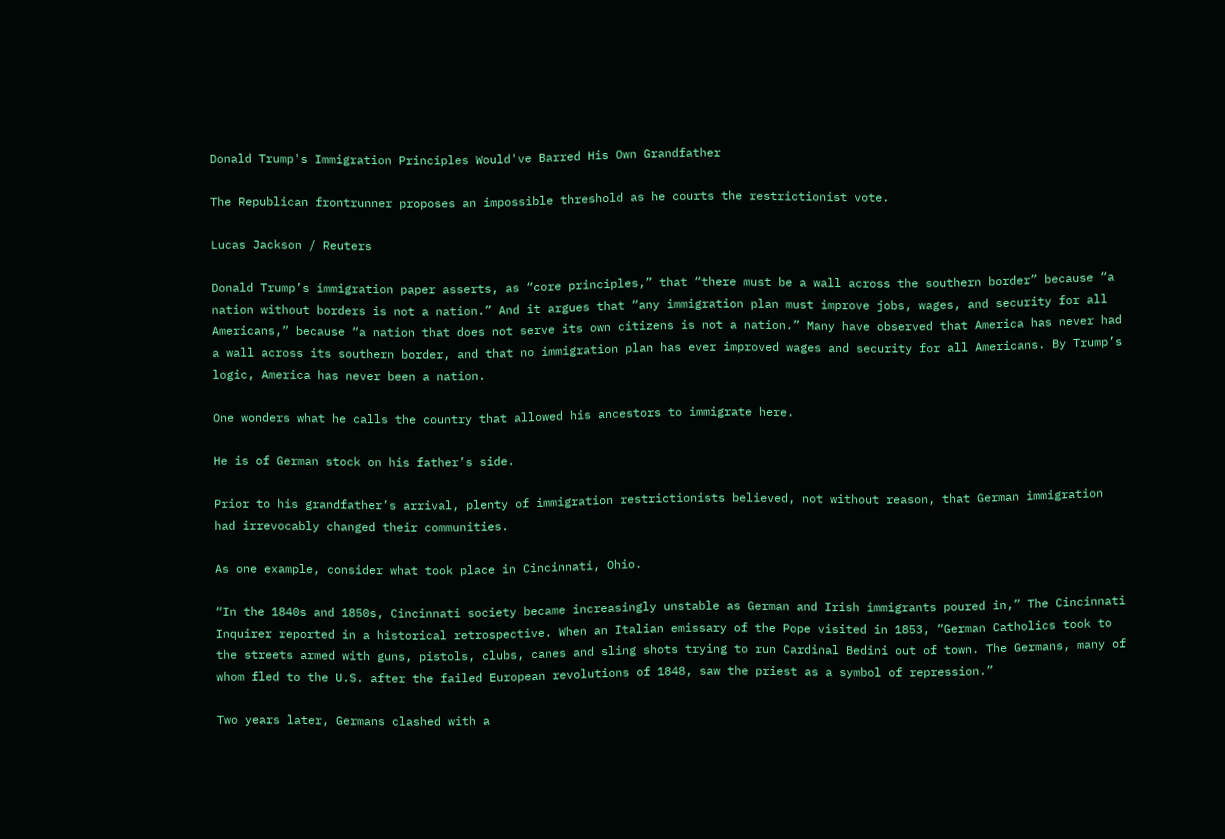Donald Trump's Immigration Principles Would've Barred His Own Grandfather

The Republican frontrunner proposes an impossible threshold as he courts the restrictionist vote.

Lucas Jackson / Reuters

Donald Trump’s immigration paper asserts, as “core principles,” that “there must be a wall across the southern border” because “a nation without borders is not a nation.” And it argues that “any immigration plan must improve jobs, wages, and security for all Americans,” because “a nation that does not serve its own citizens is not a nation.” Many have observed that America has never had a wall across its southern border, and that no immigration plan has ever improved wages and security for all Americans. By Trump’s logic, America has never been a nation.

One wonders what he calls the country that allowed his ancestors to immigrate here.

He is of German stock on his father’s side.

Prior to his grandfather’s arrival, plenty of immigration restrictionists believed, not without reason, that German immigration had irrevocably changed their communities.

As one example, consider what took place in Cincinnati, Ohio.

“In the 1840s and 1850s, Cincinnati society became increasingly unstable as German and Irish immigrants poured in,” The Cincinnati Inquirer reported in a historical retrospective. When an Italian emissary of the Pope visited in 1853, “German Catholics took to the streets armed with guns, pistols, clubs, canes and sling shots trying to run Cardinal Bedini out of town. The Germans, many of whom fled to the U.S. after the failed European revolutions of 1848, saw the priest as a symbol of repression.”

Two years later, Germans clashed with a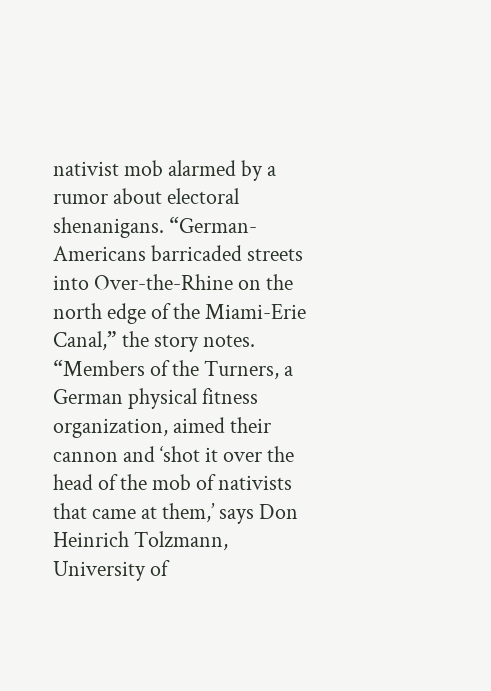nativist mob alarmed by a rumor about electoral shenanigans. “German-Americans barricaded streets into Over-the-Rhine on the north edge of the Miami-Erie Canal,” the story notes. “Members of the Turners, a German physical fitness organization, aimed their cannon and ‘shot it over the head of the mob of nativists that came at them,’ says Don Heinrich Tolzmann, University of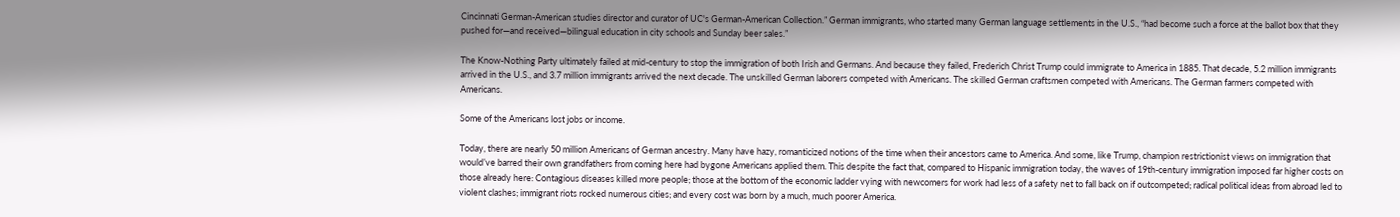Cincinnati German-American studies director and curator of UC's German-American Collection.” German immigrants, who started many German language settlements in the U.S., “had become such a force at the ballot box that they pushed for—and received—bilingual education in city schools and Sunday beer sales.”

The Know-Nothing Party ultimately failed at mid-century to stop the immigration of both Irish and Germans. And because they failed, Frederich Christ Trump could immigrate to America in 1885. That decade, 5.2 million immigrants arrived in the U.S., and 3.7 million immigrants arrived the next decade. The unskilled German laborers competed with Americans. The skilled German craftsmen competed with Americans. The German farmers competed with Americans.

Some of the Americans lost jobs or income.

Today, there are nearly 50 million Americans of German ancestry. Many have hazy, romanticized notions of the time when their ancestors came to America. And some, like Trump, champion restrictionist views on immigration that would’ve barred their own grandfathers from coming here had bygone Americans applied them. This despite the fact that, compared to Hispanic immigration today, the waves of 19th-century immigration imposed far higher costs on those already here: Contagious diseases killed more people; those at the bottom of the economic ladder vying with newcomers for work had less of a safety net to fall back on if outcompeted; radical political ideas from abroad led to violent clashes; immigrant riots rocked numerous cities; and every cost was born by a much, much poorer America.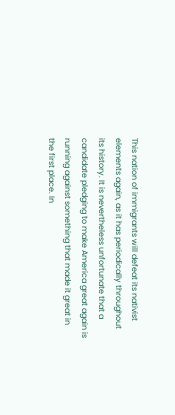This nation of immigrants will defeat its nativist elements again, as it has periodically throughout its history. It is nevertheless unfortunate that a candidate pledging to make America great again is running against something that made it great in the first place. In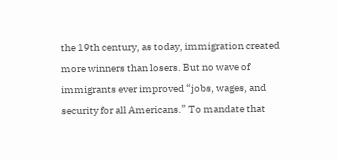the 19th century, as today, immigration created more winners than losers. But no wave of immigrants ever improved “jobs, wages, and security for all Americans.” To mandate that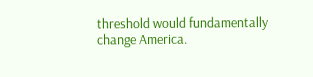threshold would fundamentally change America.